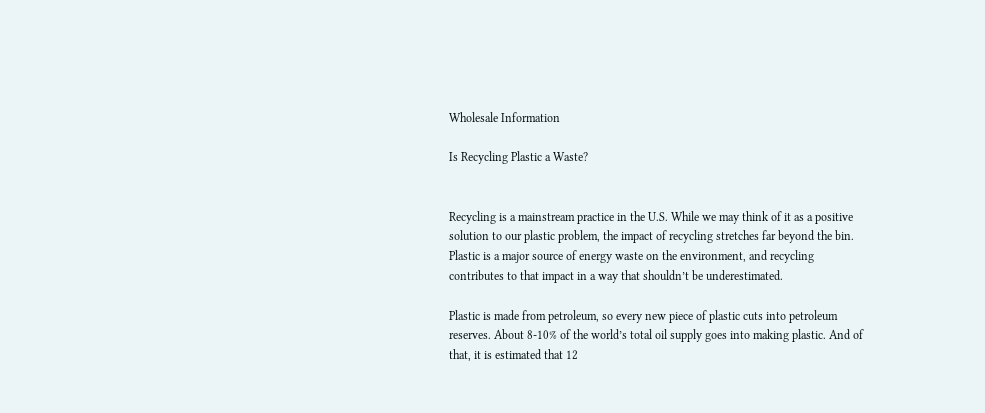Wholesale Information

Is Recycling Plastic a Waste?


Recycling is a mainstream practice in the U.S. While we may think of it as a positive solution to our plastic problem, the impact of recycling stretches far beyond the bin. Plastic is a major source of energy waste on the environment, and recycling contributes to that impact in a way that shouldn’t be underestimated.

Plastic is made from petroleum, so every new piece of plastic cuts into petroleum reserves. About 8-10% of the world’s total oil supply goes into making plastic. And of that, it is estimated that 12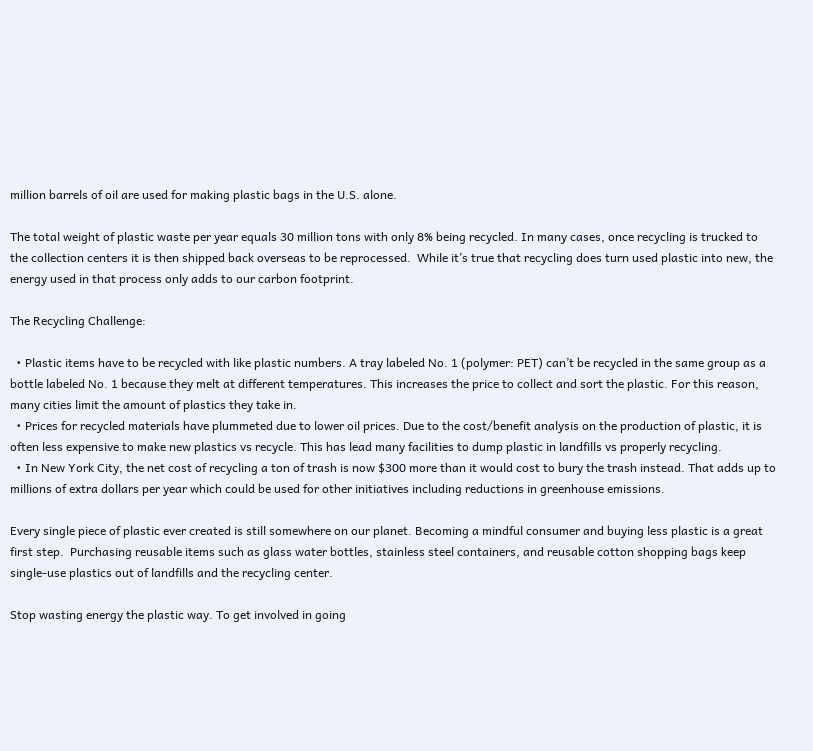million barrels of oil are used for making plastic bags in the U.S. alone.

The total weight of plastic waste per year equals 30 million tons with only 8% being recycled. In many cases, once recycling is trucked to the collection centers it is then shipped back overseas to be reprocessed.  While it’s true that recycling does turn used plastic into new, the energy used in that process only adds to our carbon footprint.

The Recycling Challenge:

  • Plastic items have to be recycled with like plastic numbers. A tray labeled No. 1 (polymer: PET) can’t be recycled in the same group as a bottle labeled No. 1 because they melt at different temperatures. This increases the price to collect and sort the plastic. For this reason, many cities limit the amount of plastics they take in.
  • Prices for recycled materials have plummeted due to lower oil prices. Due to the cost/benefit analysis on the production of plastic, it is often less expensive to make new plastics vs recycle. This has lead many facilities to dump plastic in landfills vs properly recycling.
  • In New York City, the net cost of recycling a ton of trash is now $300 more than it would cost to bury the trash instead. That adds up to millions of extra dollars per year which could be used for other initiatives including reductions in greenhouse emissions.

Every single piece of plastic ever created is still somewhere on our planet. Becoming a mindful consumer and buying less plastic is a great first step.  Purchasing reusable items such as glass water bottles, stainless steel containers, and reusable cotton shopping bags keep single-use plastics out of landfills and the recycling center.

Stop wasting energy the plastic way. To get involved in going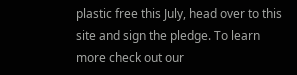plastic free this July, head over to this site and sign the pledge. To learn more check out our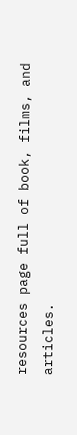resources page full of book, films, and articles.